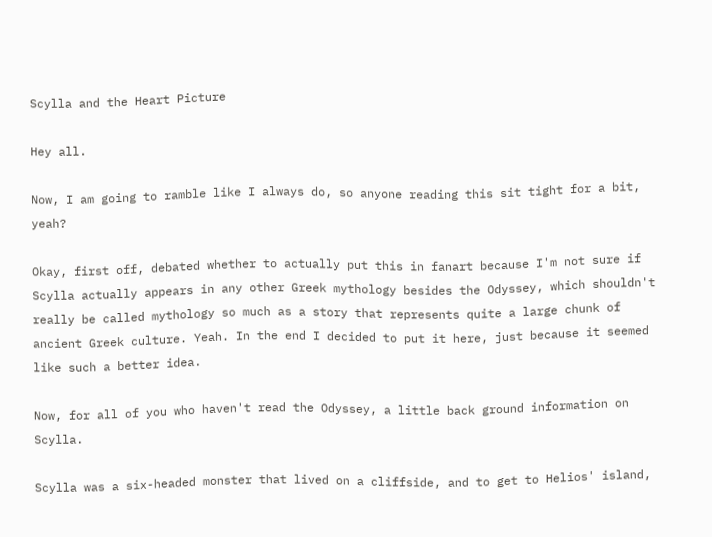Scylla and the Heart Picture

Hey all.

Now, I am going to ramble like I always do, so anyone reading this sit tight for a bit, yeah?

Okay, first off, debated whether to actually put this in fanart because I'm not sure if Scylla actually appears in any other Greek mythology besides the Odyssey, which shouldn't really be called mythology so much as a story that represents quite a large chunk of ancient Greek culture. Yeah. In the end I decided to put it here, just because it seemed like such a better idea.

Now, for all of you who haven't read the Odyssey, a little back ground information on Scylla.

Scylla was a six-headed monster that lived on a cliffside, and to get to Helios' island,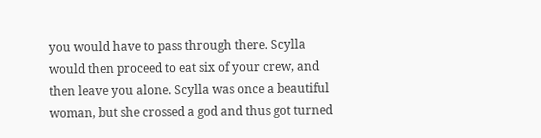you would have to pass through there. Scylla would then proceed to eat six of your crew, and then leave you alone. Scylla was once a beautiful woman, but she crossed a god and thus got turned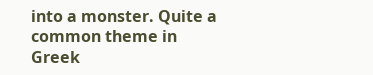into a monster. Quite a common theme in Greek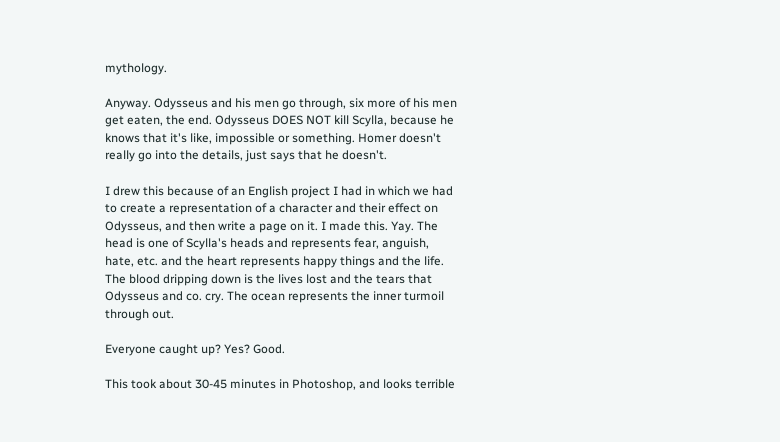mythology.

Anyway. Odysseus and his men go through, six more of his men get eaten, the end. Odysseus DOES NOT kill Scylla, because he knows that it's like, impossible or something. Homer doesn't really go into the details, just says that he doesn't.

I drew this because of an English project I had in which we had to create a representation of a character and their effect on Odysseus, and then write a page on it. I made this. Yay. The head is one of Scylla's heads and represents fear, anguish, hate, etc. and the heart represents happy things and the life. The blood dripping down is the lives lost and the tears that Odysseus and co. cry. The ocean represents the inner turmoil through out.

Everyone caught up? Yes? Good.

This took about 30-45 minutes in Photoshop, and looks terrible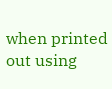when printed out using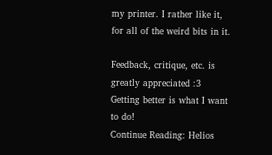my printer. I rather like it, for all of the weird bits in it.

Feedback, critique, etc. is greatly appreciated :3 Getting better is what I want to do!
Continue Reading: Helios